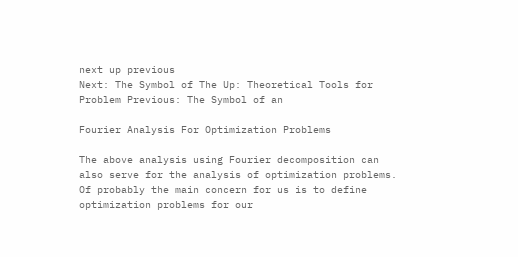next up previous
Next: The Symbol of The Up: Theoretical Tools for Problem Previous: The Symbol of an

Fourier Analysis For Optimization Problems

The above analysis using Fourier decomposition can also serve for the analysis of optimization problems. Of probably the main concern for us is to define optimization problems for our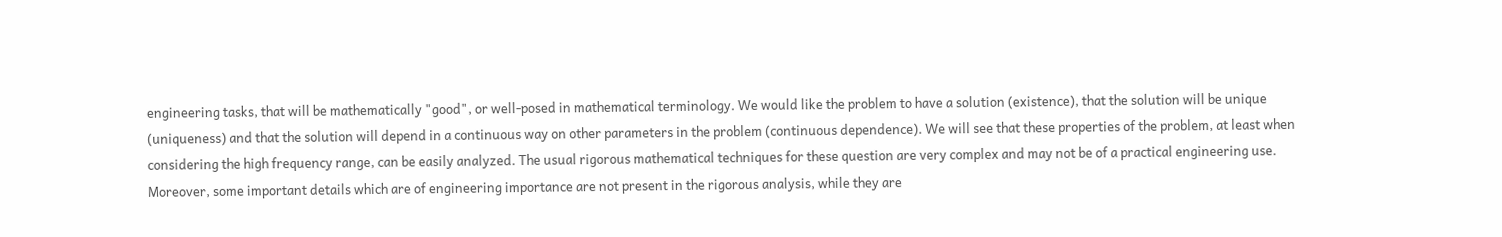engineering tasks, that will be mathematically "good", or well-posed in mathematical terminology. We would like the problem to have a solution (existence), that the solution will be unique (uniqueness) and that the solution will depend in a continuous way on other parameters in the problem (continuous dependence). We will see that these properties of the problem, at least when considering the high frequency range, can be easily analyzed. The usual rigorous mathematical techniques for these question are very complex and may not be of a practical engineering use. Moreover, some important details which are of engineering importance are not present in the rigorous analysis, while they are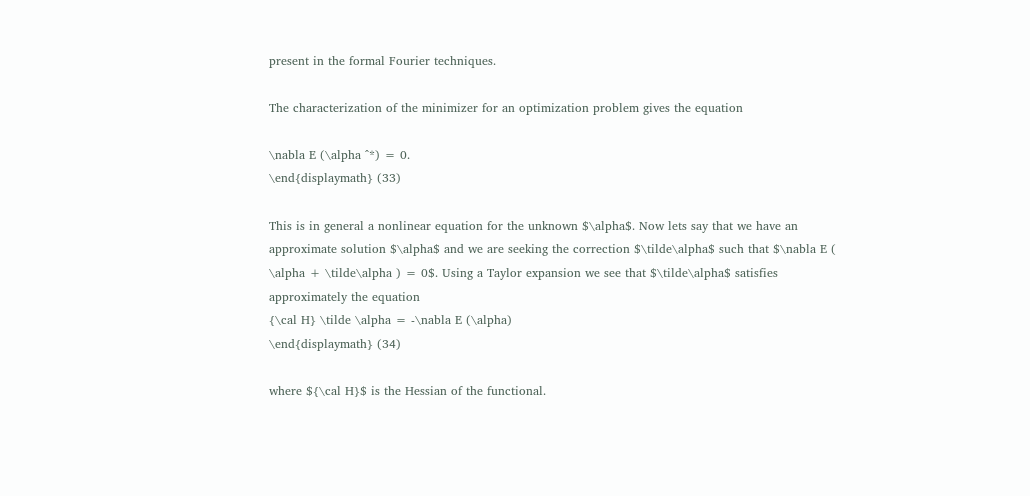present in the formal Fourier techniques.

The characterization of the minimizer for an optimization problem gives the equation

\nabla E (\alpha ^*) = 0.
\end{displaymath} (33)

This is in general a nonlinear equation for the unknown $\alpha$. Now lets say that we have an approximate solution $\alpha$ and we are seeking the correction $\tilde\alpha$ such that $\nabla E ( \alpha + \tilde\alpha ) = 0$. Using a Taylor expansion we see that $\tilde\alpha$ satisfies approximately the equation
{\cal H} \tilde \alpha = -\nabla E (\alpha)
\end{displaymath} (34)

where ${\cal H}$ is the Hessian of the functional.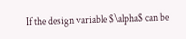If the design variable $\alpha$ can be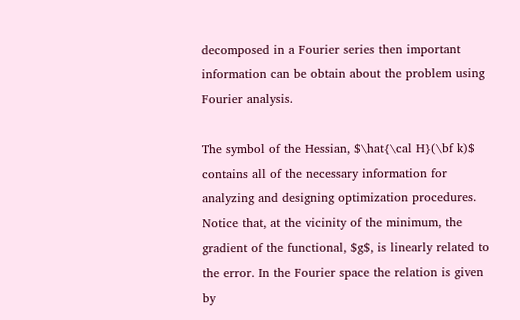decomposed in a Fourier series then important information can be obtain about the problem using Fourier analysis.

The symbol of the Hessian, $\hat{\cal H}(\bf k)$ contains all of the necessary information for analyzing and designing optimization procedures. Notice that, at the vicinity of the minimum, the gradient of the functional, $g$, is linearly related to the error. In the Fourier space the relation is given by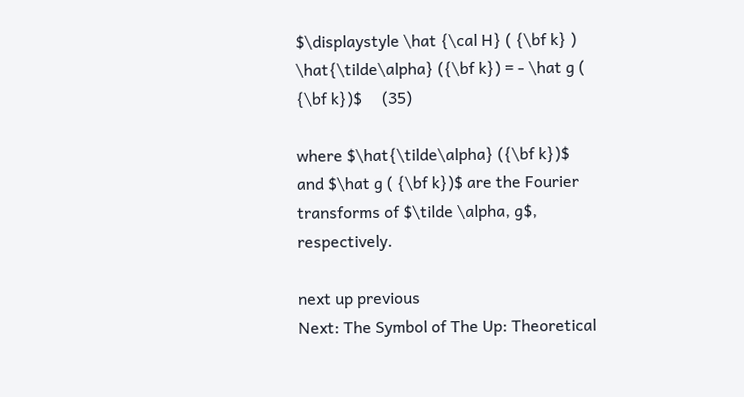$\displaystyle \hat {\cal H} ( {\bf k} ) \hat{\tilde\alpha} ({\bf k}) = - \hat g ( {\bf k})$     (35)

where $\hat{\tilde\alpha} ({\bf k})$ and $\hat g ( {\bf k})$ are the Fourier transforms of $\tilde \alpha, g$, respectively.

next up previous
Next: The Symbol of The Up: Theoretical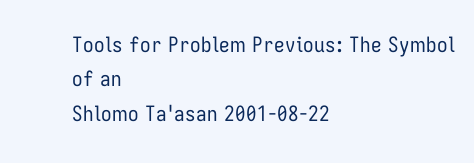Tools for Problem Previous: The Symbol of an
Shlomo Ta'asan 2001-08-22